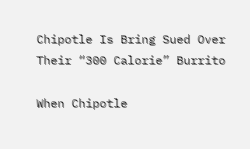Chipotle Is Bring Sued Over Their “300 Calorie” Burrito

When Chipotle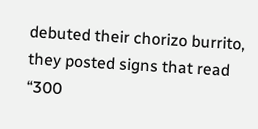debuted their chorizo burrito, they posted signs that read “300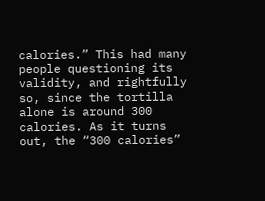calories.” This had many people questioning its validity, and rightfully so, since the tortilla alone is around 300 calories. As it turns out, the “300 calories”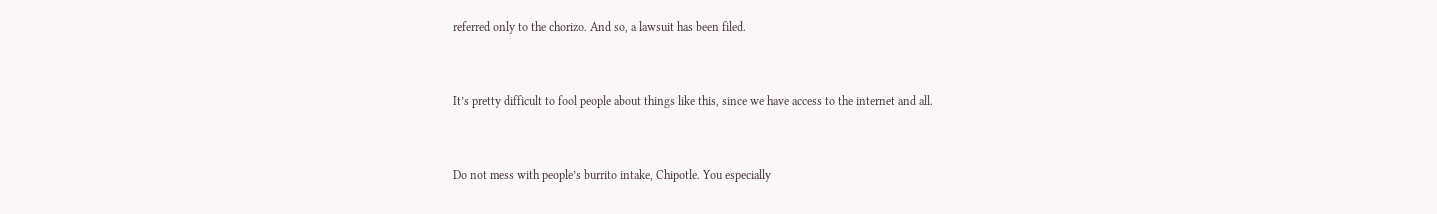referred only to the chorizo. And so, a lawsuit has been filed.



It’s pretty difficult to fool people about things like this, since we have access to the internet and all.



Do not mess with people’s burrito intake, Chipotle. You especially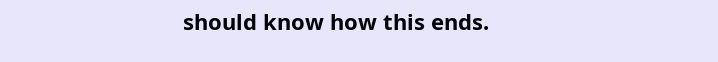should know how this ends.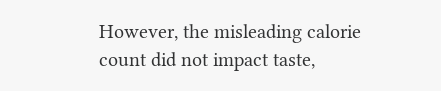However, the misleading calorie count did not impact taste,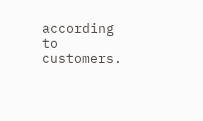according to customers.